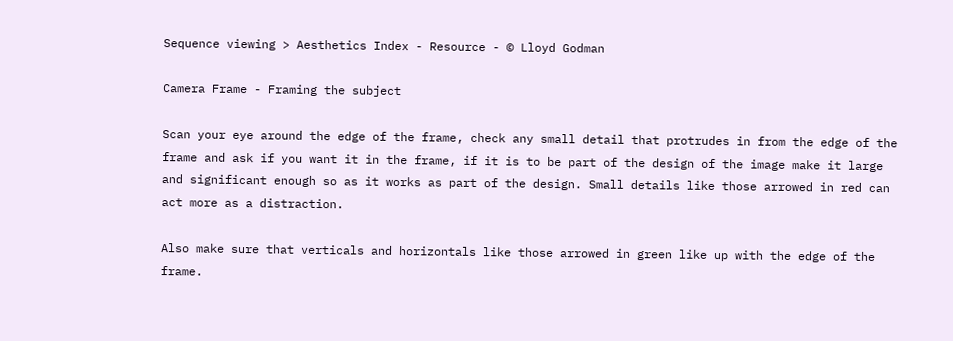Sequence viewing > Aesthetics Index - Resource - © Lloyd Godman

Camera Frame - Framing the subject

Scan your eye around the edge of the frame, check any small detail that protrudes in from the edge of the frame and ask if you want it in the frame, if it is to be part of the design of the image make it large and significant enough so as it works as part of the design. Small details like those arrowed in red can act more as a distraction.

Also make sure that verticals and horizontals like those arrowed in green like up with the edge of the frame.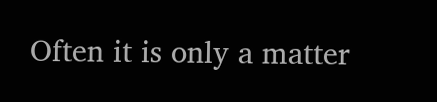Often it is only a matter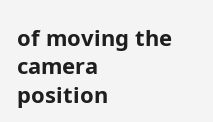of moving the camera position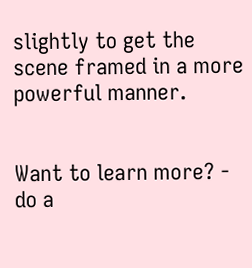slightly to get the scene framed in a more powerful manner.


Want to learn more? - do a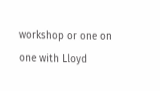workshop or one on one with Lloyd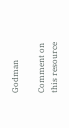Godman

Comment on this resource